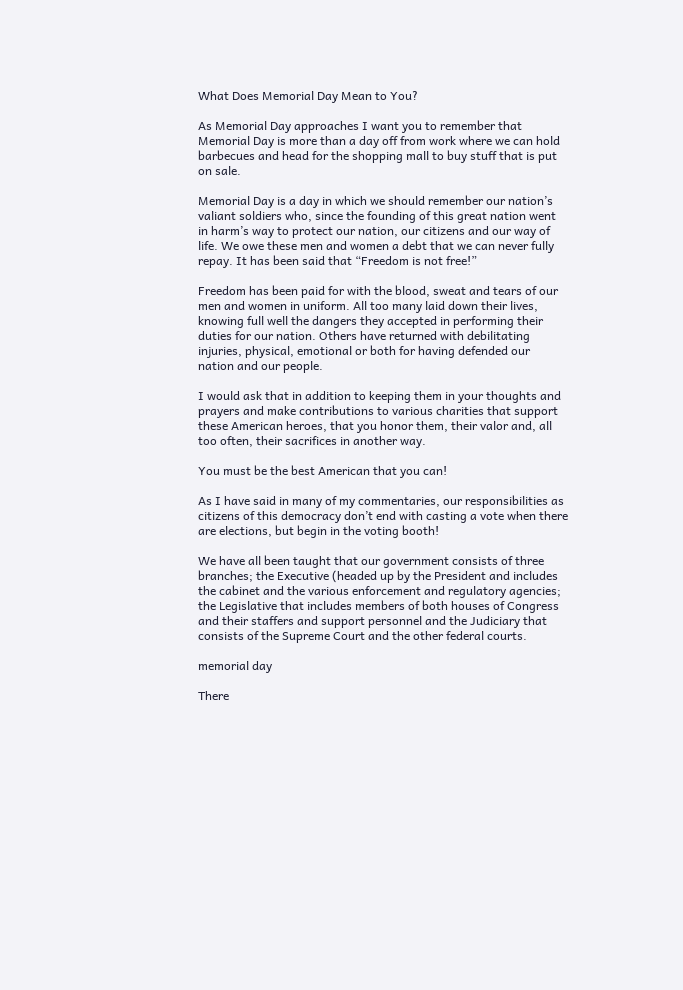What Does Memorial Day Mean to You?

As Memorial Day approaches I want you to remember that Memorial Day is more than a day off from work where we can hold barbecues and head for the shopping mall to buy stuff that is put on sale.

Memorial Day is a day in which we should remember our nation’s valiant soldiers who, since the founding of this great nation went in harm’s way to protect our nation, our citizens and our way of life. We owe these men and women a debt that we can never fully repay. It has been said that “Freedom is not free!”

Freedom has been paid for with the blood, sweat and tears of our men and women in uniform. All too many laid down their lives, knowing full well the dangers they accepted in performing their duties for our nation. Others have returned with debilitating injuries, physical, emotional or both for having defended our nation and our people.

I would ask that in addition to keeping them in your thoughts and prayers and make contributions to various charities that support these American heroes, that you honor them, their valor and, all too often, their sacrifices in another way.

You must be the best American that you can!

As I have said in many of my commentaries, our responsibilities as citizens of this democracy don’t end with casting a vote when there are elections, but begin in the voting booth!

We have all been taught that our government consists of three branches; the Executive (headed up by the President and includes the cabinet and the various enforcement and regulatory agencies; the Legislative that includes members of both houses of Congress and their staffers and support personnel and the Judiciary that consists of the Supreme Court and the other federal courts.

memorial day

There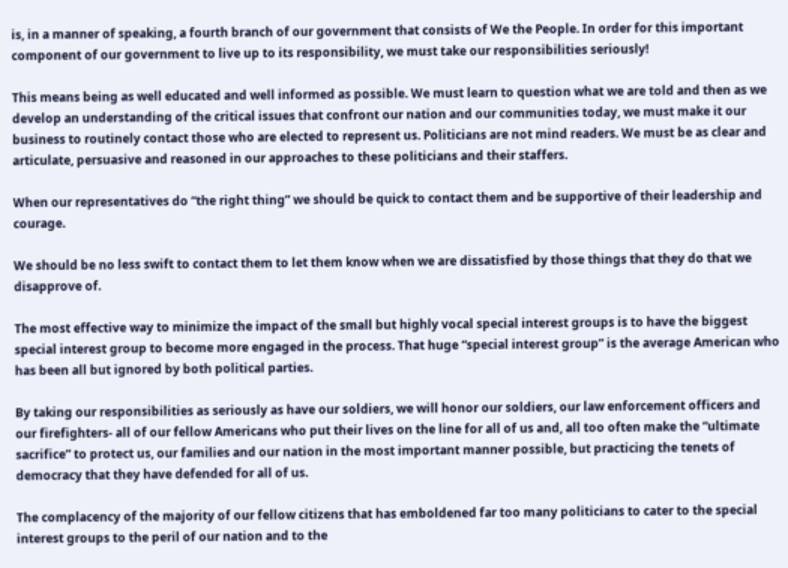is, in a manner of speaking, a fourth branch of our government that consists of We the People. In order for this important component of our government to live up to its responsibility, we must take our responsibilities seriously!

This means being as well educated and well informed as possible. We must learn to question what we are told and then as we develop an understanding of the critical issues that confront our nation and our communities today, we must make it our business to routinely contact those who are elected to represent us. Politicians are not mind readers. We must be as clear and articulate, persuasive and reasoned in our approaches to these politicians and their staffers.

When our representatives do “the right thing” we should be quick to contact them and be supportive of their leadership and courage.

We should be no less swift to contact them to let them know when we are dissatisfied by those things that they do that we disapprove of.

The most effective way to minimize the impact of the small but highly vocal special interest groups is to have the biggest special interest group to become more engaged in the process. That huge “special interest group” is the average American who has been all but ignored by both political parties.

By taking our responsibilities as seriously as have our soldiers, we will honor our soldiers, our law enforcement officers and our firefighters- all of our fellow Americans who put their lives on the line for all of us and, all too often make the “ultimate sacrifice” to protect us, our families and our nation in the most important manner possible, but practicing the tenets of democracy that they have defended for all of us.

The complacency of the majority of our fellow citizens that has emboldened far too many politicians to cater to the special interest groups to the peril of our nation and to the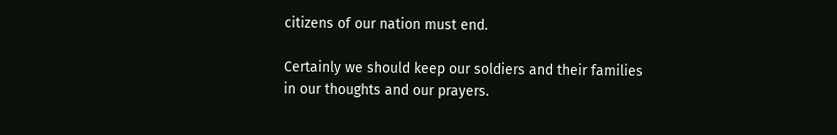citizens of our nation must end.

Certainly we should keep our soldiers and their families in our thoughts and our prayers.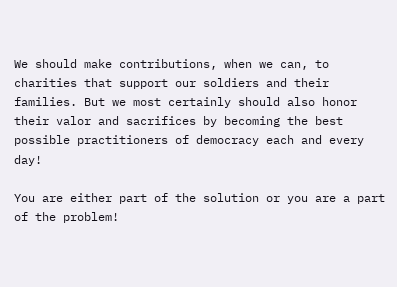We should make contributions, when we can, to charities that support our soldiers and their families. But we most certainly should also honor their valor and sacrifices by becoming the best possible practitioners of democracy each and every day!

You are either part of the solution or you are a part of the problem!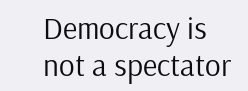Democracy is not a spectator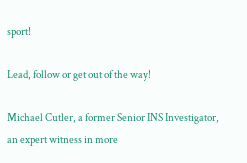sport!

Lead, follow or get out of the way!

Michael Cutler, a former Senior INS Investigator, an expert witness in more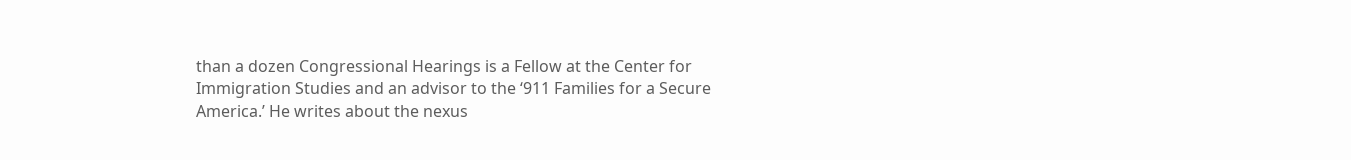than a dozen Congressional Hearings is a Fellow at the Center for Immigration Studies and an advisor to the ‘911 Families for a Secure America.’ He writes about the nexus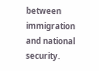between immigration and national security.